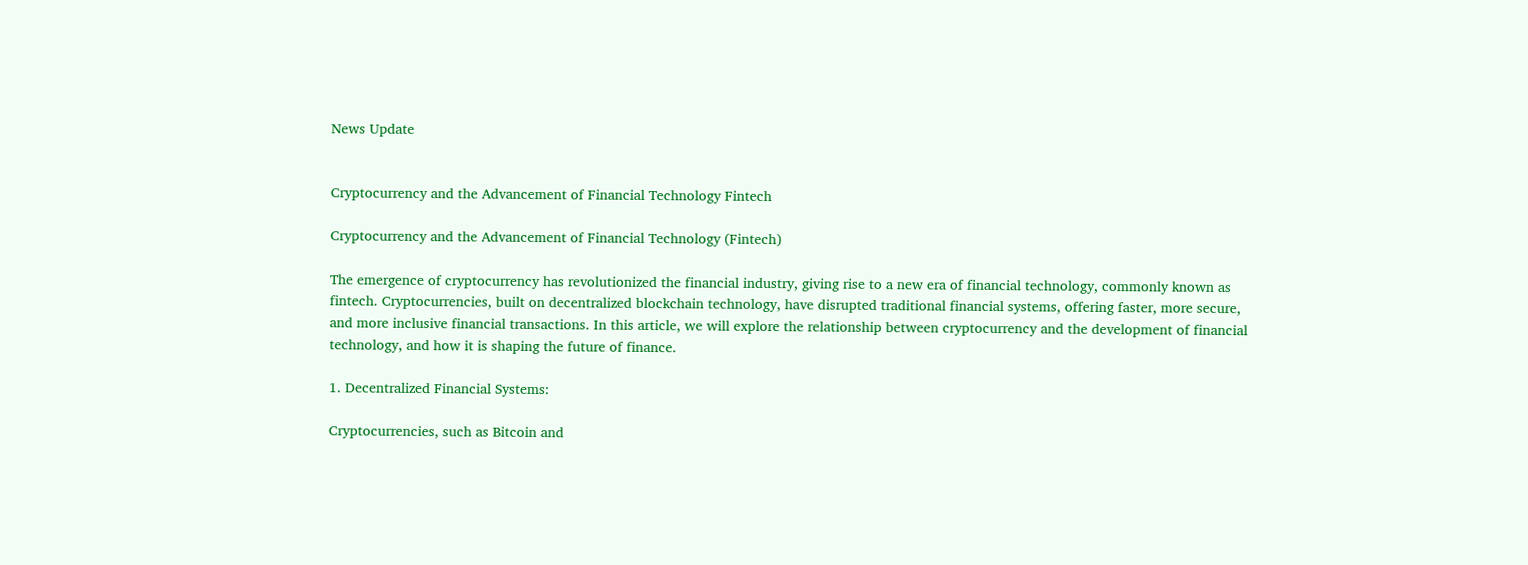News Update


Cryptocurrency and the Advancement of Financial Technology Fintech

Cryptocurrency and the Advancement of Financial Technology (Fintech)

The emergence of cryptocurrency has revolutionized the financial industry, giving rise to a new era of financial technology, commonly known as fintech. Cryptocurrencies, built on decentralized blockchain technology, have disrupted traditional financial systems, offering faster, more secure, and more inclusive financial transactions. In this article, we will explore the relationship between cryptocurrency and the development of financial technology, and how it is shaping the future of finance.

1. Decentralized Financial Systems:

Cryptocurrencies, such as Bitcoin and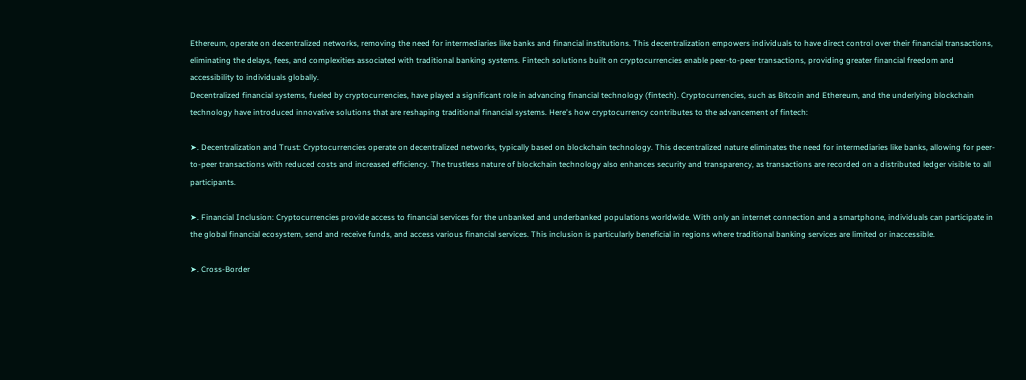Ethereum, operate on decentralized networks, removing the need for intermediaries like banks and financial institutions. This decentralization empowers individuals to have direct control over their financial transactions, eliminating the delays, fees, and complexities associated with traditional banking systems. Fintech solutions built on cryptocurrencies enable peer-to-peer transactions, providing greater financial freedom and accessibility to individuals globally.
Decentralized financial systems, fueled by cryptocurrencies, have played a significant role in advancing financial technology (fintech). Cryptocurrencies, such as Bitcoin and Ethereum, and the underlying blockchain technology have introduced innovative solutions that are reshaping traditional financial systems. Here's how cryptocurrency contributes to the advancement of fintech:

➤. Decentralization and Trust: Cryptocurrencies operate on decentralized networks, typically based on blockchain technology. This decentralized nature eliminates the need for intermediaries like banks, allowing for peer-to-peer transactions with reduced costs and increased efficiency. The trustless nature of blockchain technology also enhances security and transparency, as transactions are recorded on a distributed ledger visible to all participants.

➤. Financial Inclusion: Cryptocurrencies provide access to financial services for the unbanked and underbanked populations worldwide. With only an internet connection and a smartphone, individuals can participate in the global financial ecosystem, send and receive funds, and access various financial services. This inclusion is particularly beneficial in regions where traditional banking services are limited or inaccessible.

➤. Cross-Border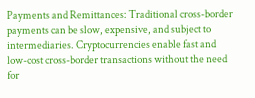Payments and Remittances: Traditional cross-border payments can be slow, expensive, and subject to intermediaries. Cryptocurrencies enable fast and low-cost cross-border transactions without the need for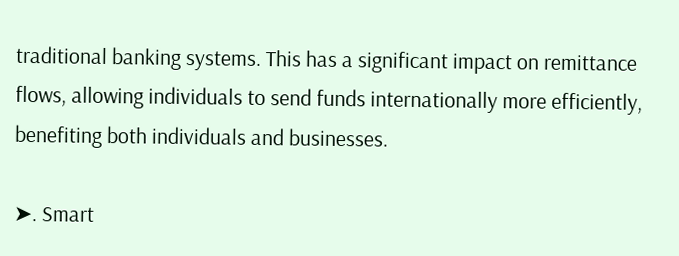traditional banking systems. This has a significant impact on remittance flows, allowing individuals to send funds internationally more efficiently, benefiting both individuals and businesses.

➤. Smart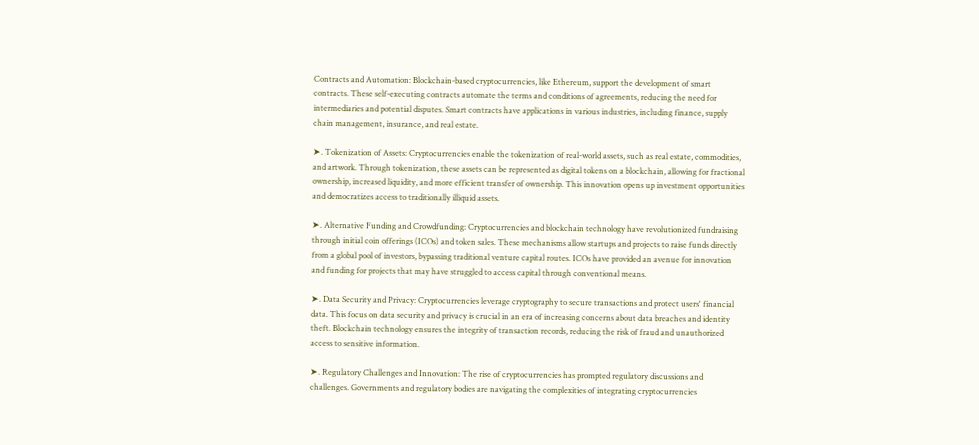Contracts and Automation: Blockchain-based cryptocurrencies, like Ethereum, support the development of smart contracts. These self-executing contracts automate the terms and conditions of agreements, reducing the need for intermediaries and potential disputes. Smart contracts have applications in various industries, including finance, supply chain management, insurance, and real estate.

➤. Tokenization of Assets: Cryptocurrencies enable the tokenization of real-world assets, such as real estate, commodities, and artwork. Through tokenization, these assets can be represented as digital tokens on a blockchain, allowing for fractional ownership, increased liquidity, and more efficient transfer of ownership. This innovation opens up investment opportunities and democratizes access to traditionally illiquid assets.

➤. Alternative Funding and Crowdfunding: Cryptocurrencies and blockchain technology have revolutionized fundraising through initial coin offerings (ICOs) and token sales. These mechanisms allow startups and projects to raise funds directly from a global pool of investors, bypassing traditional venture capital routes. ICOs have provided an avenue for innovation and funding for projects that may have struggled to access capital through conventional means.

➤. Data Security and Privacy: Cryptocurrencies leverage cryptography to secure transactions and protect users' financial data. This focus on data security and privacy is crucial in an era of increasing concerns about data breaches and identity theft. Blockchain technology ensures the integrity of transaction records, reducing the risk of fraud and unauthorized access to sensitive information.

➤. Regulatory Challenges and Innovation: The rise of cryptocurrencies has prompted regulatory discussions and challenges. Governments and regulatory bodies are navigating the complexities of integrating cryptocurrencies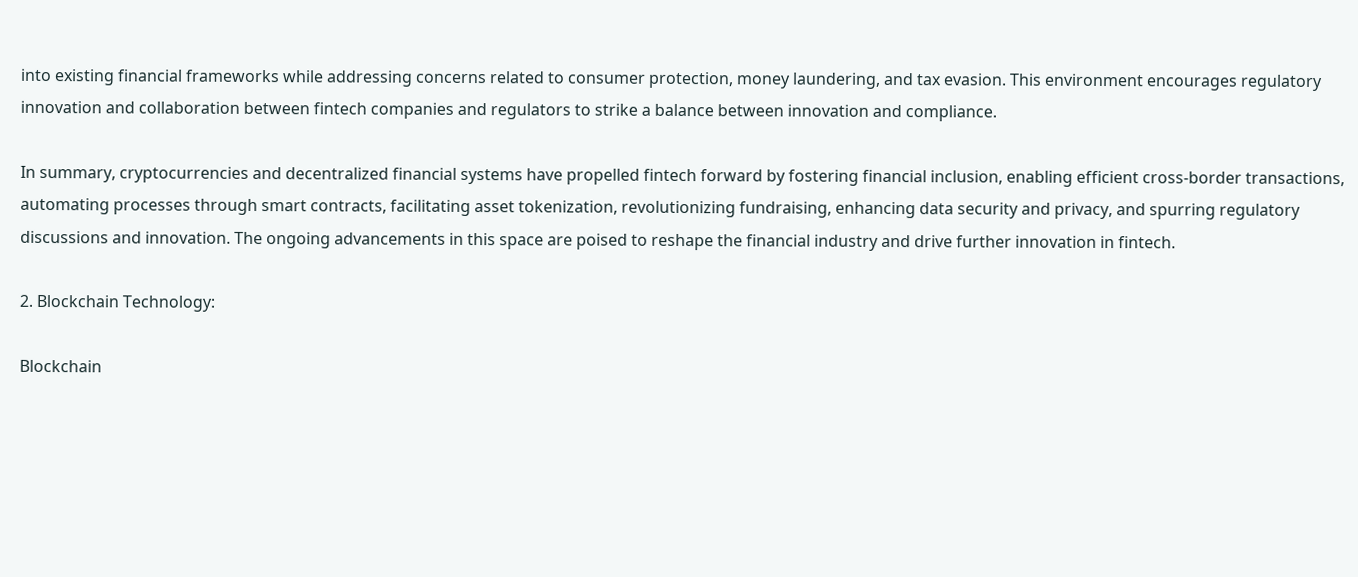into existing financial frameworks while addressing concerns related to consumer protection, money laundering, and tax evasion. This environment encourages regulatory innovation and collaboration between fintech companies and regulators to strike a balance between innovation and compliance.

In summary, cryptocurrencies and decentralized financial systems have propelled fintech forward by fostering financial inclusion, enabling efficient cross-border transactions, automating processes through smart contracts, facilitating asset tokenization, revolutionizing fundraising, enhancing data security and privacy, and spurring regulatory discussions and innovation. The ongoing advancements in this space are poised to reshape the financial industry and drive further innovation in fintech.

2. Blockchain Technology:

Blockchain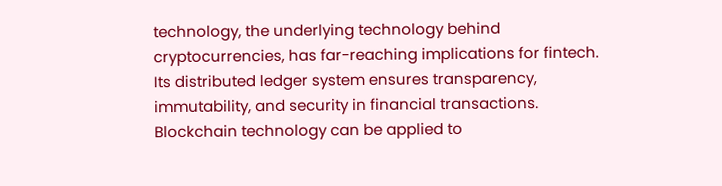technology, the underlying technology behind cryptocurrencies, has far-reaching implications for fintech. Its distributed ledger system ensures transparency, immutability, and security in financial transactions. Blockchain technology can be applied to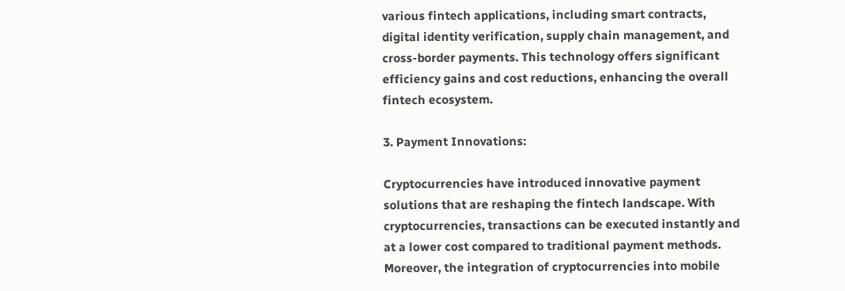various fintech applications, including smart contracts, digital identity verification, supply chain management, and cross-border payments. This technology offers significant efficiency gains and cost reductions, enhancing the overall fintech ecosystem.

3. Payment Innovations:

Cryptocurrencies have introduced innovative payment solutions that are reshaping the fintech landscape. With cryptocurrencies, transactions can be executed instantly and at a lower cost compared to traditional payment methods. Moreover, the integration of cryptocurrencies into mobile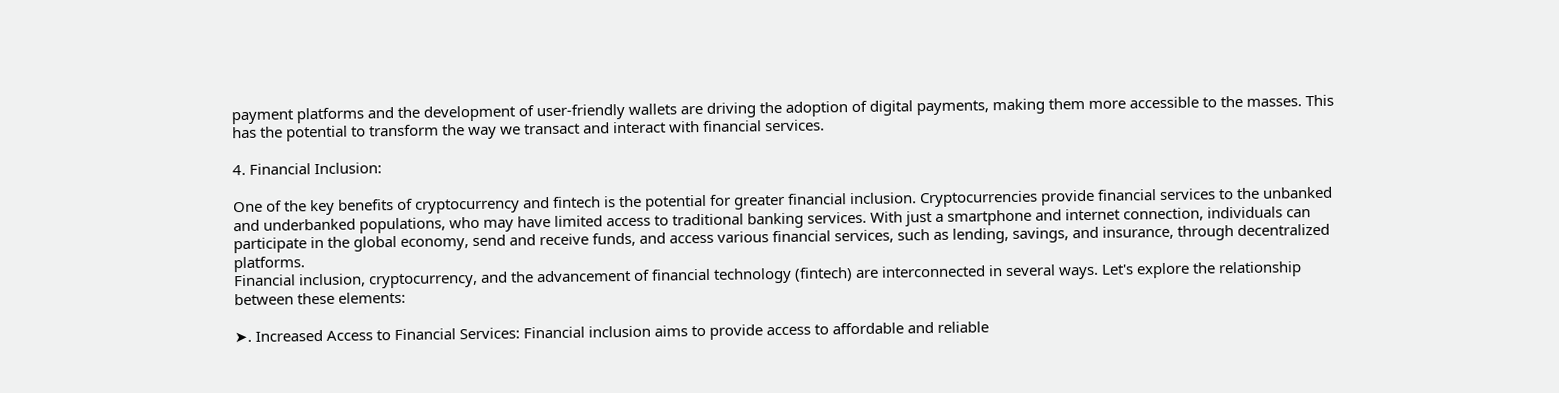payment platforms and the development of user-friendly wallets are driving the adoption of digital payments, making them more accessible to the masses. This has the potential to transform the way we transact and interact with financial services.

4. Financial Inclusion:

One of the key benefits of cryptocurrency and fintech is the potential for greater financial inclusion. Cryptocurrencies provide financial services to the unbanked and underbanked populations, who may have limited access to traditional banking services. With just a smartphone and internet connection, individuals can participate in the global economy, send and receive funds, and access various financial services, such as lending, savings, and insurance, through decentralized platforms.
Financial inclusion, cryptocurrency, and the advancement of financial technology (fintech) are interconnected in several ways. Let's explore the relationship between these elements:

➤. Increased Access to Financial Services: Financial inclusion aims to provide access to affordable and reliable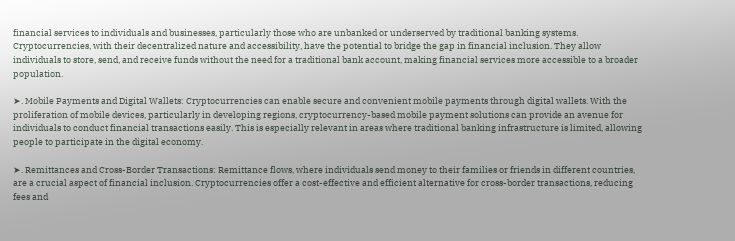financial services to individuals and businesses, particularly those who are unbanked or underserved by traditional banking systems. Cryptocurrencies, with their decentralized nature and accessibility, have the potential to bridge the gap in financial inclusion. They allow individuals to store, send, and receive funds without the need for a traditional bank account, making financial services more accessible to a broader population.

➤. Mobile Payments and Digital Wallets: Cryptocurrencies can enable secure and convenient mobile payments through digital wallets. With the proliferation of mobile devices, particularly in developing regions, cryptocurrency-based mobile payment solutions can provide an avenue for individuals to conduct financial transactions easily. This is especially relevant in areas where traditional banking infrastructure is limited, allowing people to participate in the digital economy.

➤. Remittances and Cross-Border Transactions: Remittance flows, where individuals send money to their families or friends in different countries, are a crucial aspect of financial inclusion. Cryptocurrencies offer a cost-effective and efficient alternative for cross-border transactions, reducing fees and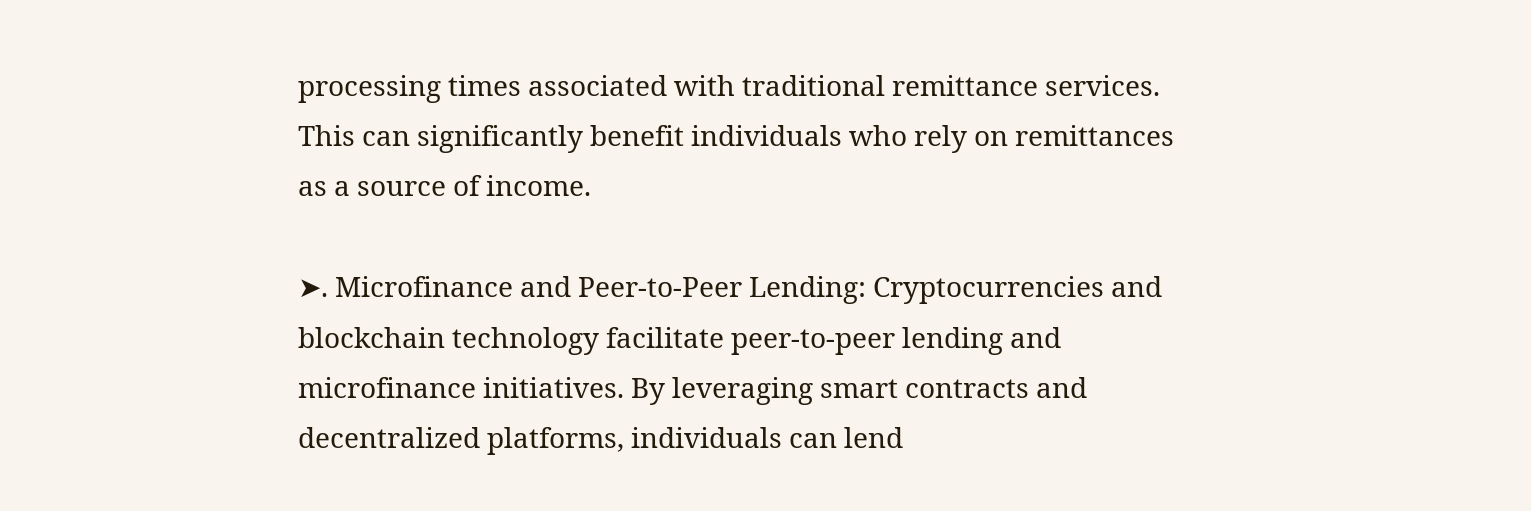processing times associated with traditional remittance services. This can significantly benefit individuals who rely on remittances as a source of income.

➤. Microfinance and Peer-to-Peer Lending: Cryptocurrencies and blockchain technology facilitate peer-to-peer lending and microfinance initiatives. By leveraging smart contracts and decentralized platforms, individuals can lend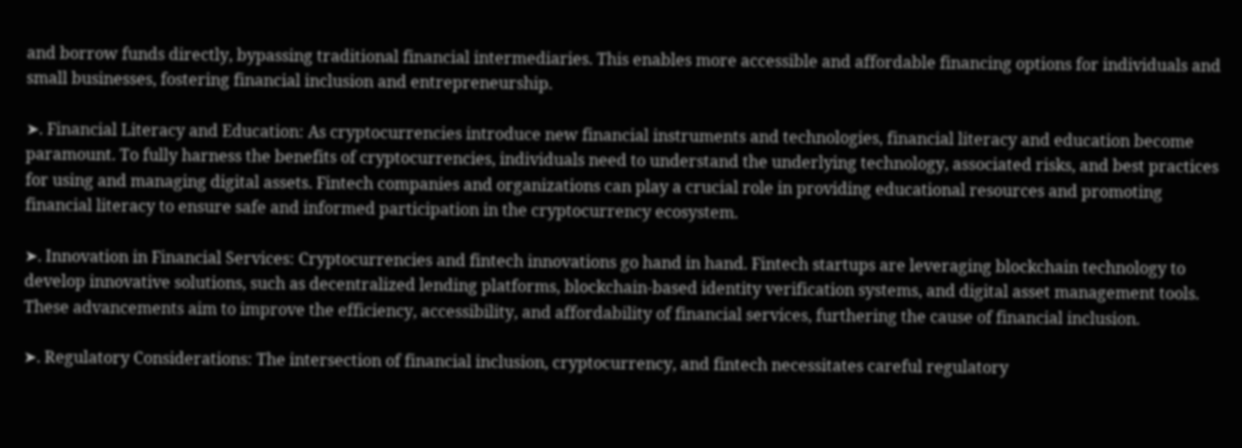and borrow funds directly, bypassing traditional financial intermediaries. This enables more accessible and affordable financing options for individuals and small businesses, fostering financial inclusion and entrepreneurship.

➤. Financial Literacy and Education: As cryptocurrencies introduce new financial instruments and technologies, financial literacy and education become paramount. To fully harness the benefits of cryptocurrencies, individuals need to understand the underlying technology, associated risks, and best practices for using and managing digital assets. Fintech companies and organizations can play a crucial role in providing educational resources and promoting financial literacy to ensure safe and informed participation in the cryptocurrency ecosystem.

➤. Innovation in Financial Services: Cryptocurrencies and fintech innovations go hand in hand. Fintech startups are leveraging blockchain technology to develop innovative solutions, such as decentralized lending platforms, blockchain-based identity verification systems, and digital asset management tools. These advancements aim to improve the efficiency, accessibility, and affordability of financial services, furthering the cause of financial inclusion.

➤. Regulatory Considerations: The intersection of financial inclusion, cryptocurrency, and fintech necessitates careful regulatory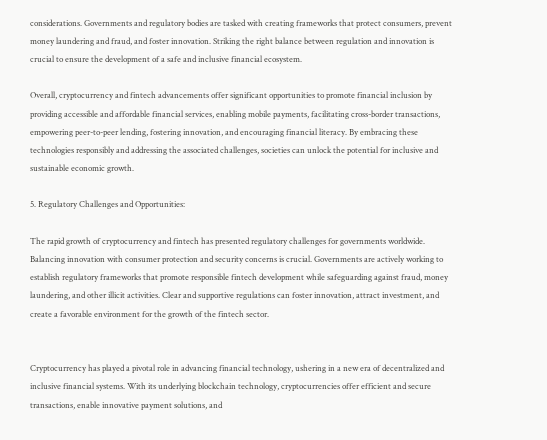considerations. Governments and regulatory bodies are tasked with creating frameworks that protect consumers, prevent money laundering and fraud, and foster innovation. Striking the right balance between regulation and innovation is crucial to ensure the development of a safe and inclusive financial ecosystem.

Overall, cryptocurrency and fintech advancements offer significant opportunities to promote financial inclusion by providing accessible and affordable financial services, enabling mobile payments, facilitating cross-border transactions, empowering peer-to-peer lending, fostering innovation, and encouraging financial literacy. By embracing these technologies responsibly and addressing the associated challenges, societies can unlock the potential for inclusive and sustainable economic growth.

5. Regulatory Challenges and Opportunities:

The rapid growth of cryptocurrency and fintech has presented regulatory challenges for governments worldwide. Balancing innovation with consumer protection and security concerns is crucial. Governments are actively working to establish regulatory frameworks that promote responsible fintech development while safeguarding against fraud, money laundering, and other illicit activities. Clear and supportive regulations can foster innovation, attract investment, and create a favorable environment for the growth of the fintech sector.


Cryptocurrency has played a pivotal role in advancing financial technology, ushering in a new era of decentralized and inclusive financial systems. With its underlying blockchain technology, cryptocurrencies offer efficient and secure transactions, enable innovative payment solutions, and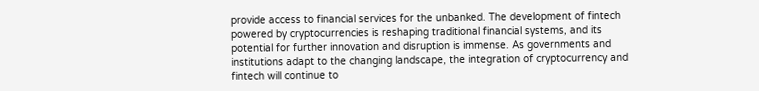provide access to financial services for the unbanked. The development of fintech powered by cryptocurrencies is reshaping traditional financial systems, and its potential for further innovation and disruption is immense. As governments and institutions adapt to the changing landscape, the integration of cryptocurrency and fintech will continue to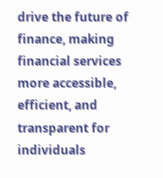drive the future of finance, making financial services more accessible, efficient, and transparent for individuals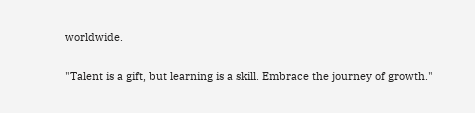worldwide.

"Talent is a gift, but learning is a skill. Embrace the journey of growth."